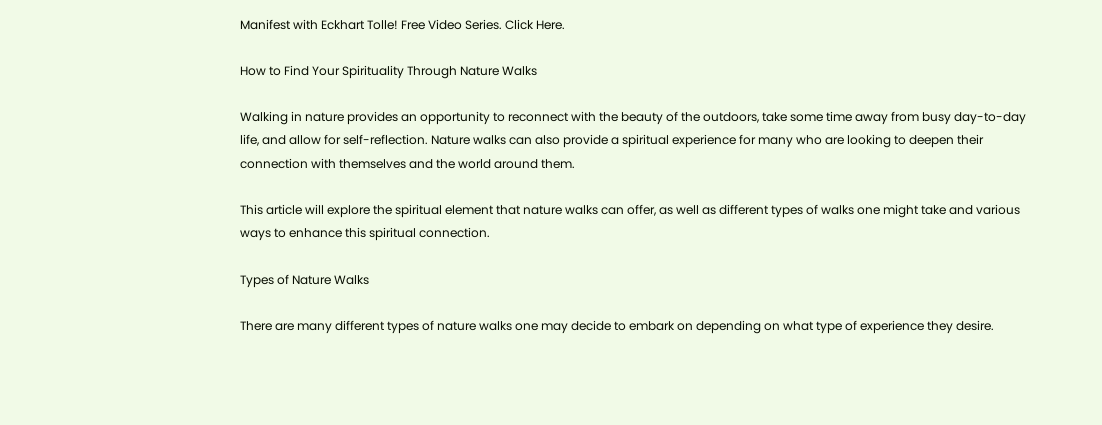Manifest with Eckhart Tolle! Free Video Series. Click Here.

How to Find Your Spirituality Through Nature Walks

Walking in nature provides an opportunity to reconnect with the beauty of the outdoors, take some time away from busy day-to-day life, and allow for self-reflection. Nature walks can also provide a spiritual experience for many who are looking to deepen their connection with themselves and the world around them.

This article will explore the spiritual element that nature walks can offer, as well as different types of walks one might take and various ways to enhance this spiritual connection.

Types of Nature Walks

There are many different types of nature walks one may decide to embark on depending on what type of experience they desire.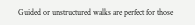Guided or unstructured walks are perfect for those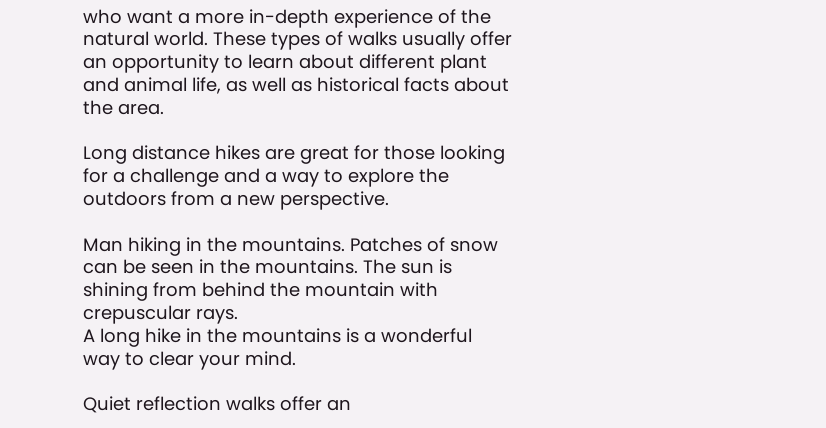who want a more in-depth experience of the natural world. These types of walks usually offer an opportunity to learn about different plant and animal life, as well as historical facts about the area.

Long distance hikes are great for those looking for a challenge and a way to explore the outdoors from a new perspective.

Man hiking in the mountains. Patches of snow can be seen in the mountains. The sun is shining from behind the mountain with crepuscular rays.
A long hike in the mountains is a wonderful way to clear your mind.

Quiet reflection walks offer an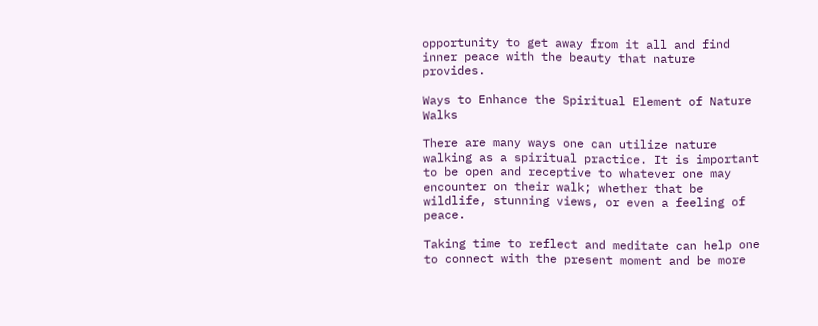opportunity to get away from it all and find inner peace with the beauty that nature provides.

Ways to Enhance the Spiritual Element of Nature Walks

There are many ways one can utilize nature walking as a spiritual practice. It is important to be open and receptive to whatever one may encounter on their walk; whether that be wildlife, stunning views, or even a feeling of peace.

Taking time to reflect and meditate can help one to connect with the present moment and be more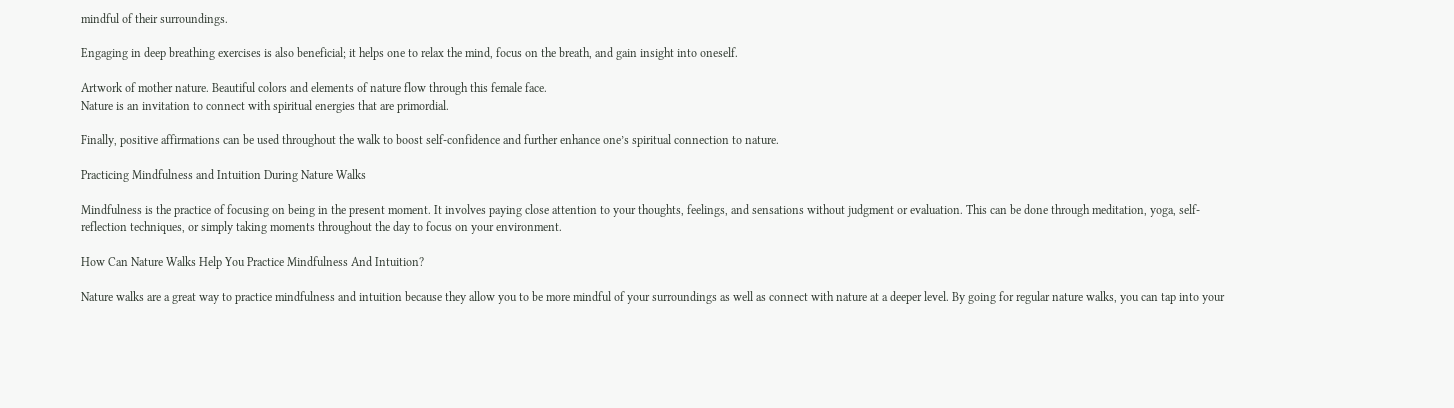mindful of their surroundings.

Engaging in deep breathing exercises is also beneficial; it helps one to relax the mind, focus on the breath, and gain insight into oneself.

Artwork of mother nature. Beautiful colors and elements of nature flow through this female face.
Nature is an invitation to connect with spiritual energies that are primordial.

Finally, positive affirmations can be used throughout the walk to boost self-confidence and further enhance one’s spiritual connection to nature.

Practicing Mindfulness and Intuition During Nature Walks

Mindfulness is the practice of focusing on being in the present moment. It involves paying close attention to your thoughts, feelings, and sensations without judgment or evaluation. This can be done through meditation, yoga, self-reflection techniques, or simply taking moments throughout the day to focus on your environment.

How Can Nature Walks Help You Practice Mindfulness And Intuition?

Nature walks are a great way to practice mindfulness and intuition because they allow you to be more mindful of your surroundings as well as connect with nature at a deeper level. By going for regular nature walks, you can tap into your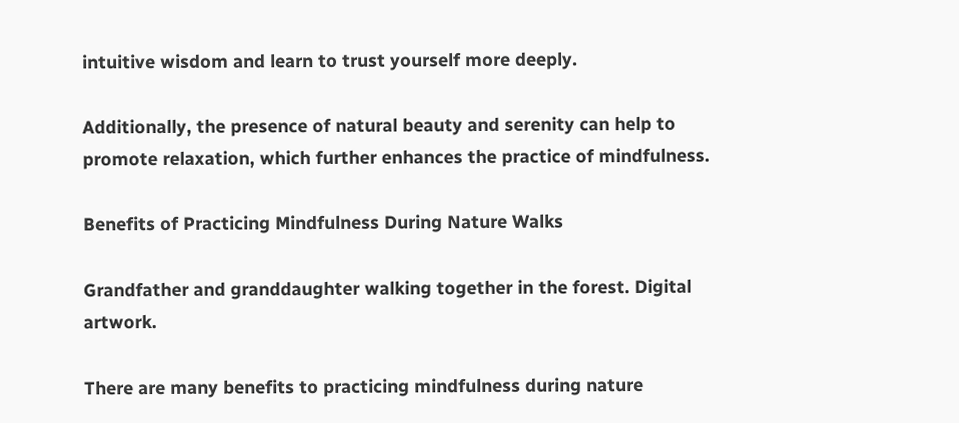intuitive wisdom and learn to trust yourself more deeply.

Additionally, the presence of natural beauty and serenity can help to promote relaxation, which further enhances the practice of mindfulness.

Benefits of Practicing Mindfulness During Nature Walks

Grandfather and granddaughter walking together in the forest. Digital artwork.

There are many benefits to practicing mindfulness during nature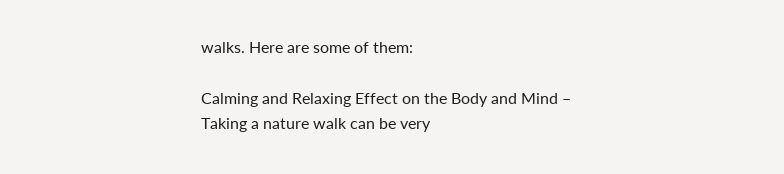walks. Here are some of them:

Calming and Relaxing Effect on the Body and Mind – Taking a nature walk can be very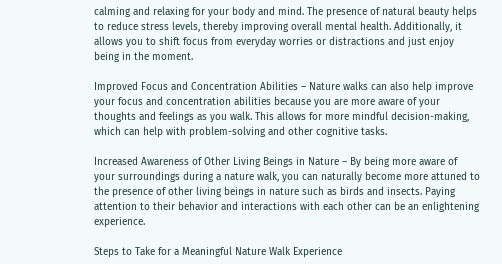calming and relaxing for your body and mind. The presence of natural beauty helps to reduce stress levels, thereby improving overall mental health. Additionally, it allows you to shift focus from everyday worries or distractions and just enjoy being in the moment.

Improved Focus and Concentration Abilities – Nature walks can also help improve your focus and concentration abilities because you are more aware of your thoughts and feelings as you walk. This allows for more mindful decision-making, which can help with problem-solving and other cognitive tasks.

Increased Awareness of Other Living Beings in Nature – By being more aware of your surroundings during a nature walk, you can naturally become more attuned to the presence of other living beings in nature such as birds and insects. Paying attention to their behavior and interactions with each other can be an enlightening experience.

Steps to Take for a Meaningful Nature Walk Experience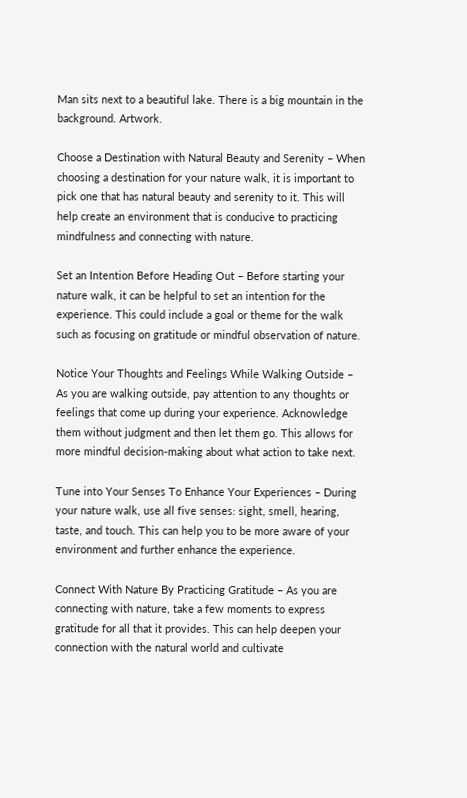Man sits next to a beautiful lake. There is a big mountain in the background. Artwork.

Choose a Destination with Natural Beauty and Serenity – When choosing a destination for your nature walk, it is important to pick one that has natural beauty and serenity to it. This will help create an environment that is conducive to practicing mindfulness and connecting with nature.

Set an Intention Before Heading Out – Before starting your nature walk, it can be helpful to set an intention for the experience. This could include a goal or theme for the walk such as focusing on gratitude or mindful observation of nature.

Notice Your Thoughts and Feelings While Walking Outside – As you are walking outside, pay attention to any thoughts or feelings that come up during your experience. Acknowledge them without judgment and then let them go. This allows for more mindful decision-making about what action to take next.

Tune into Your Senses To Enhance Your Experiences – During your nature walk, use all five senses: sight, smell, hearing, taste, and touch. This can help you to be more aware of your environment and further enhance the experience.

Connect With Nature By Practicing Gratitude – As you are connecting with nature, take a few moments to express gratitude for all that it provides. This can help deepen your connection with the natural world and cultivate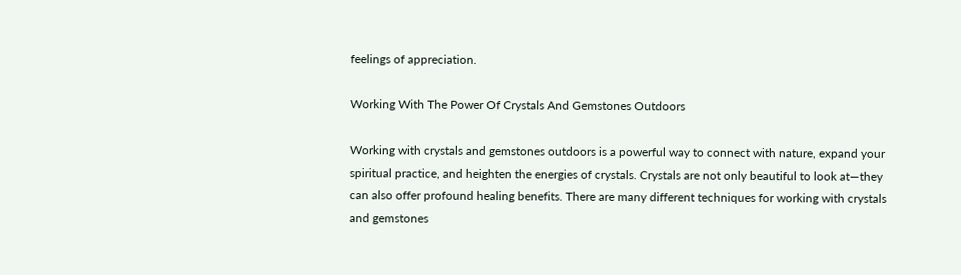feelings of appreciation.

Working With The Power Of Crystals And Gemstones Outdoors

Working with crystals and gemstones outdoors is a powerful way to connect with nature, expand your spiritual practice, and heighten the energies of crystals. Crystals are not only beautiful to look at—they can also offer profound healing benefits. There are many different techniques for working with crystals and gemstones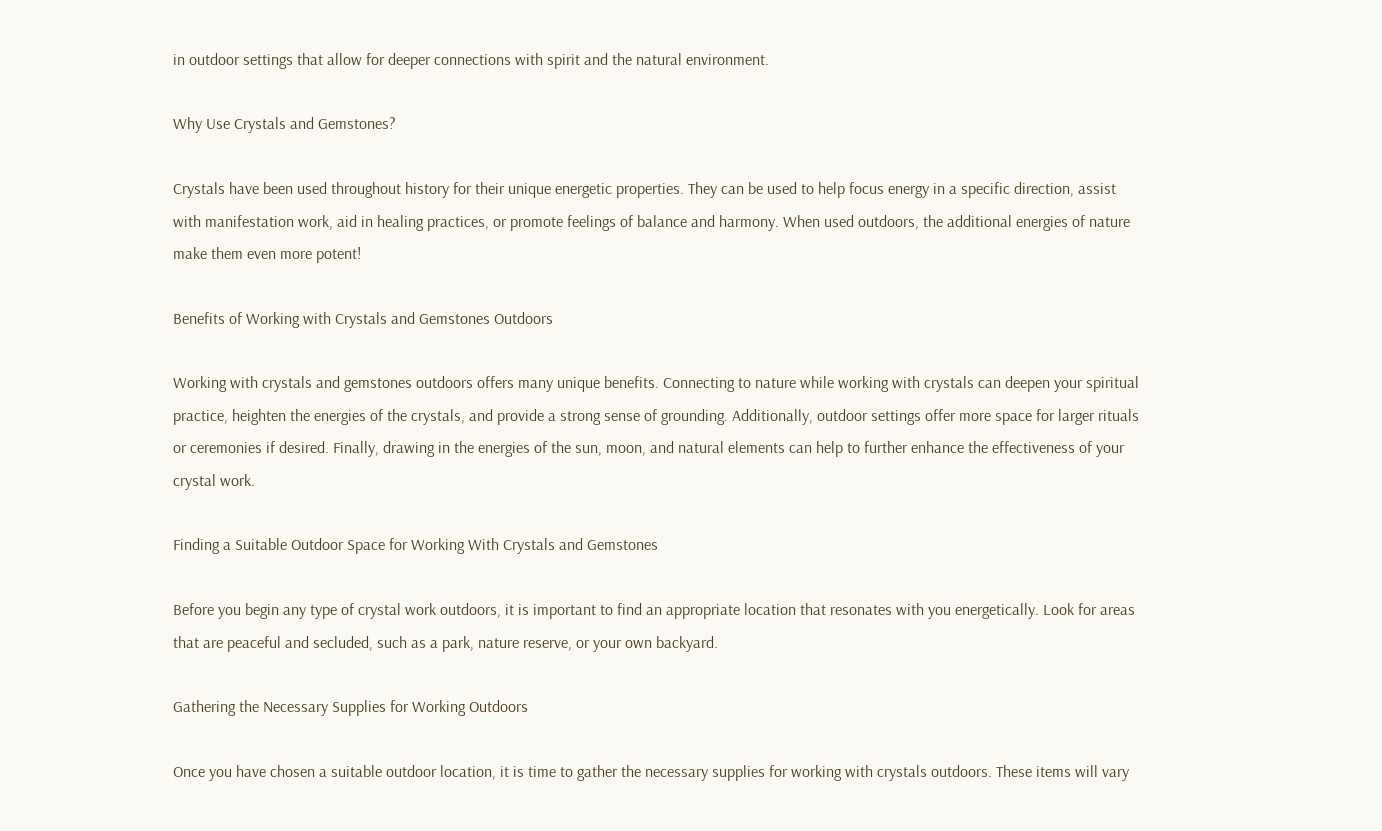in outdoor settings that allow for deeper connections with spirit and the natural environment.

Why Use Crystals and Gemstones?

Crystals have been used throughout history for their unique energetic properties. They can be used to help focus energy in a specific direction, assist with manifestation work, aid in healing practices, or promote feelings of balance and harmony. When used outdoors, the additional energies of nature make them even more potent!

Benefits of Working with Crystals and Gemstones Outdoors

Working with crystals and gemstones outdoors offers many unique benefits. Connecting to nature while working with crystals can deepen your spiritual practice, heighten the energies of the crystals, and provide a strong sense of grounding. Additionally, outdoor settings offer more space for larger rituals or ceremonies if desired. Finally, drawing in the energies of the sun, moon, and natural elements can help to further enhance the effectiveness of your crystal work.

Finding a Suitable Outdoor Space for Working With Crystals and Gemstones

Before you begin any type of crystal work outdoors, it is important to find an appropriate location that resonates with you energetically. Look for areas that are peaceful and secluded, such as a park, nature reserve, or your own backyard.

Gathering the Necessary Supplies for Working Outdoors

Once you have chosen a suitable outdoor location, it is time to gather the necessary supplies for working with crystals outdoors. These items will vary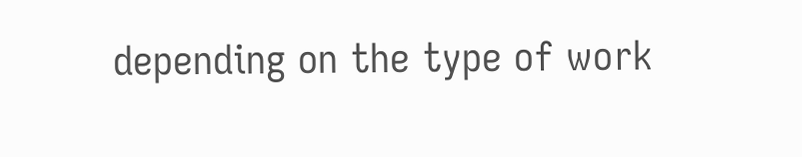depending on the type of work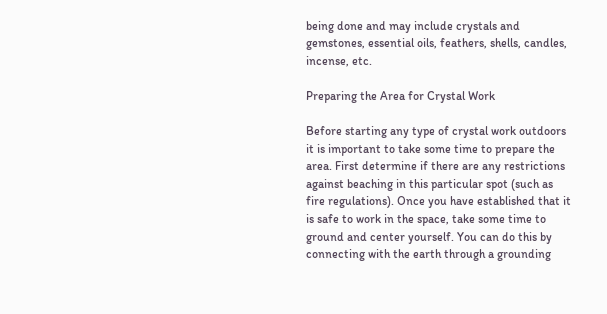being done and may include crystals and gemstones, essential oils, feathers, shells, candles, incense, etc.

Preparing the Area for Crystal Work

Before starting any type of crystal work outdoors it is important to take some time to prepare the area. First determine if there are any restrictions against beaching in this particular spot (such as fire regulations). Once you have established that it is safe to work in the space, take some time to ground and center yourself. You can do this by connecting with the earth through a grounding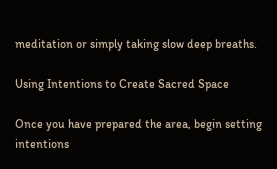meditation or simply taking slow deep breaths.

Using Intentions to Create Sacred Space

Once you have prepared the area, begin setting intentions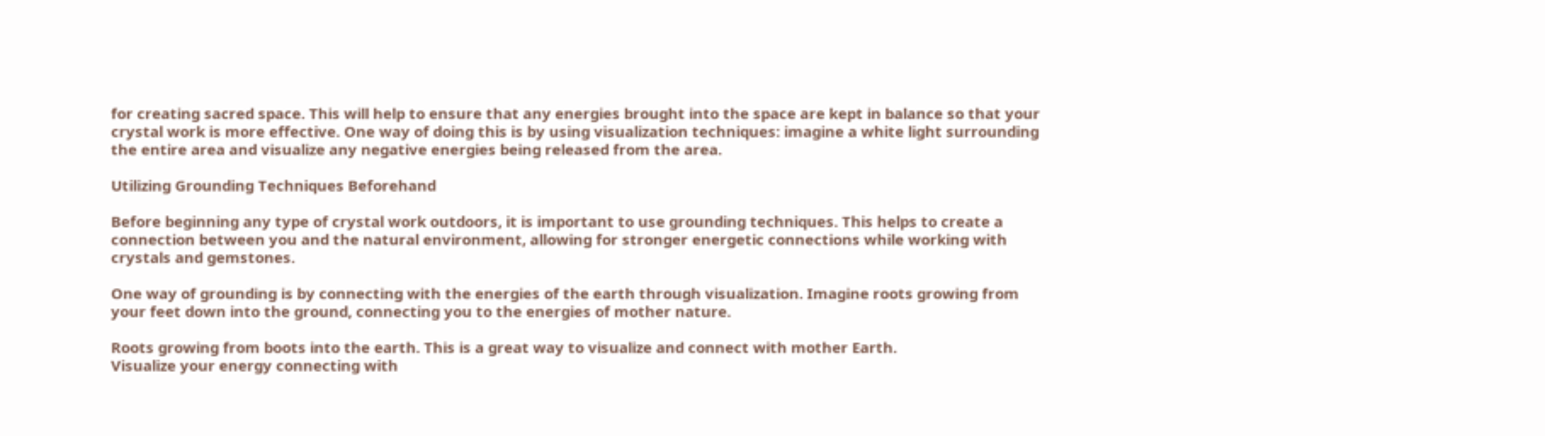for creating sacred space. This will help to ensure that any energies brought into the space are kept in balance so that your crystal work is more effective. One way of doing this is by using visualization techniques: imagine a white light surrounding the entire area and visualize any negative energies being released from the area.

Utilizing Grounding Techniques Beforehand

Before beginning any type of crystal work outdoors, it is important to use grounding techniques. This helps to create a connection between you and the natural environment, allowing for stronger energetic connections while working with crystals and gemstones.

One way of grounding is by connecting with the energies of the earth through visualization. Imagine roots growing from your feet down into the ground, connecting you to the energies of mother nature.

Roots growing from boots into the earth. This is a great way to visualize and connect with mother Earth.
Visualize your energy connecting with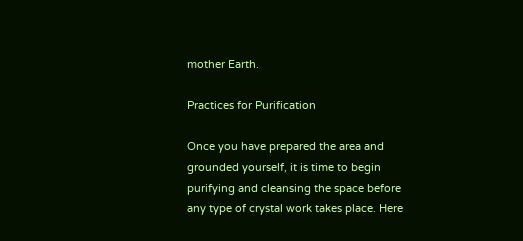mother Earth.

Practices for Purification

Once you have prepared the area and grounded yourself, it is time to begin purifying and cleansing the space before any type of crystal work takes place. Here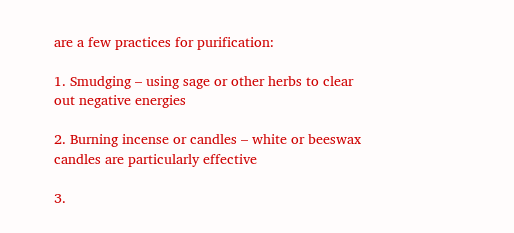are a few practices for purification:

1. Smudging – using sage or other herbs to clear out negative energies

2. Burning incense or candles – white or beeswax candles are particularly effective

3.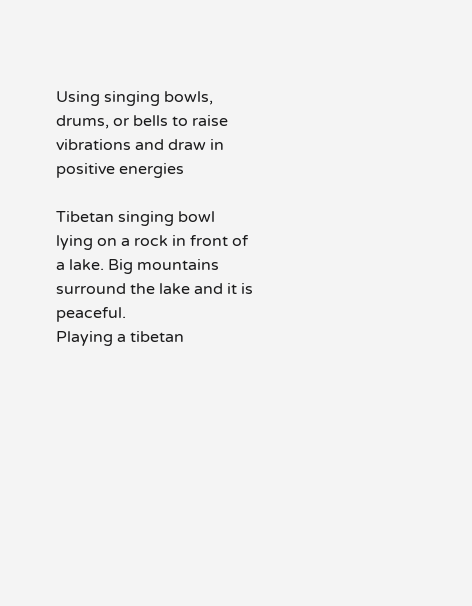Using singing bowls, drums, or bells to raise vibrations and draw in positive energies

Tibetan singing bowl lying on a rock in front of a lake. Big mountains surround the lake and it is peaceful.
Playing a tibetan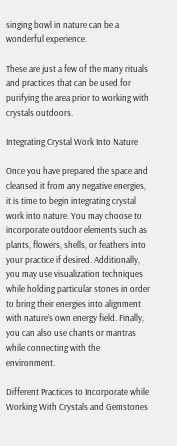singing bowl in nature can be a wonderful experience.

These are just a few of the many rituals and practices that can be used for purifying the area prior to working with crystals outdoors.

Integrating Crystal Work Into Nature

Once you have prepared the space and cleansed it from any negative energies, it is time to begin integrating crystal work into nature. You may choose to incorporate outdoor elements such as plants, flowers, shells, or feathers into your practice if desired. Additionally, you may use visualization techniques while holding particular stones in order to bring their energies into alignment with nature’s own energy field. Finally, you can also use chants or mantras while connecting with the environment.

Different Practices to Incorporate while Working With Crystals and Gemstones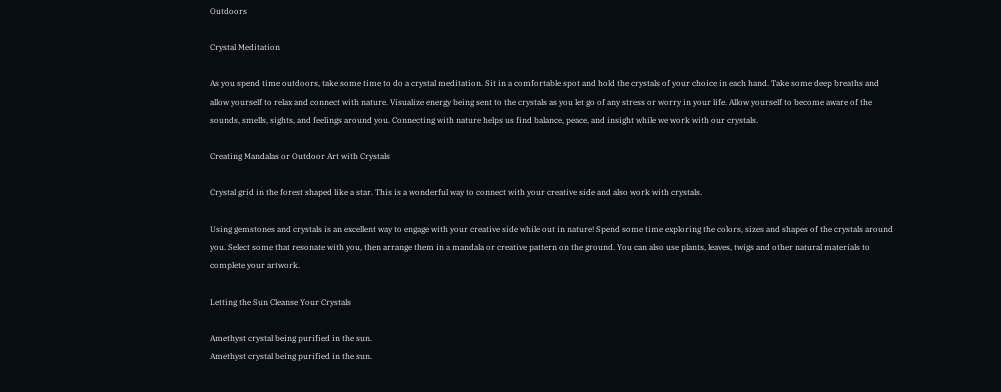Outdoors

Crystal Meditation

As you spend time outdoors, take some time to do a crystal meditation. Sit in a comfortable spot and hold the crystals of your choice in each hand. Take some deep breaths and allow yourself to relax and connect with nature. Visualize energy being sent to the crystals as you let go of any stress or worry in your life. Allow yourself to become aware of the sounds, smells, sights, and feelings around you. Connecting with nature helps us find balance, peace, and insight while we work with our crystals.

Creating Mandalas or Outdoor Art with Crystals

Crystal grid in the forest shaped like a star. This is a wonderful way to connect with your creative side and also work with crystals.

Using gemstones and crystals is an excellent way to engage with your creative side while out in nature! Spend some time exploring the colors, sizes and shapes of the crystals around you. Select some that resonate with you, then arrange them in a mandala or creative pattern on the ground. You can also use plants, leaves, twigs and other natural materials to complete your artwork.

Letting the Sun Cleanse Your Crystals

Amethyst crystal being purified in the sun.
Amethyst crystal being purified in the sun.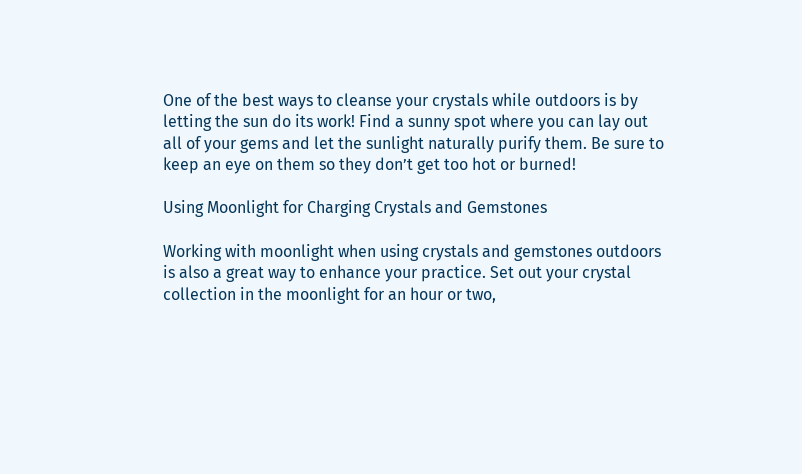One of the best ways to cleanse your crystals while outdoors is by letting the sun do its work! Find a sunny spot where you can lay out all of your gems and let the sunlight naturally purify them. Be sure to keep an eye on them so they don’t get too hot or burned!

Using Moonlight for Charging Crystals and Gemstones

Working with moonlight when using crystals and gemstones outdoors is also a great way to enhance your practice. Set out your crystal collection in the moonlight for an hour or two,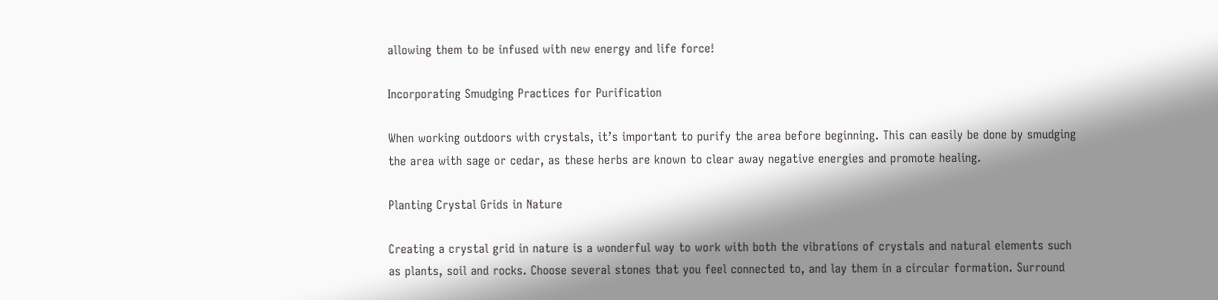allowing them to be infused with new energy and life force!

Incorporating Smudging Practices for Purification

When working outdoors with crystals, it’s important to purify the area before beginning. This can easily be done by smudging the area with sage or cedar, as these herbs are known to clear away negative energies and promote healing.

Planting Crystal Grids in Nature

Creating a crystal grid in nature is a wonderful way to work with both the vibrations of crystals and natural elements such as plants, soil and rocks. Choose several stones that you feel connected to, and lay them in a circular formation. Surround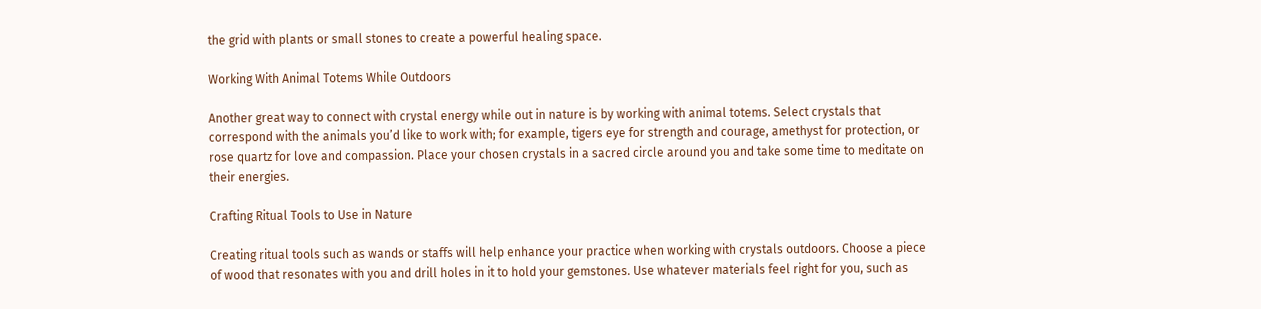the grid with plants or small stones to create a powerful healing space.

Working With Animal Totems While Outdoors

Another great way to connect with crystal energy while out in nature is by working with animal totems. Select crystals that correspond with the animals you’d like to work with; for example, tigers eye for strength and courage, amethyst for protection, or rose quartz for love and compassion. Place your chosen crystals in a sacred circle around you and take some time to meditate on their energies.

Crafting Ritual Tools to Use in Nature

Creating ritual tools such as wands or staffs will help enhance your practice when working with crystals outdoors. Choose a piece of wood that resonates with you and drill holes in it to hold your gemstones. Use whatever materials feel right for you, such as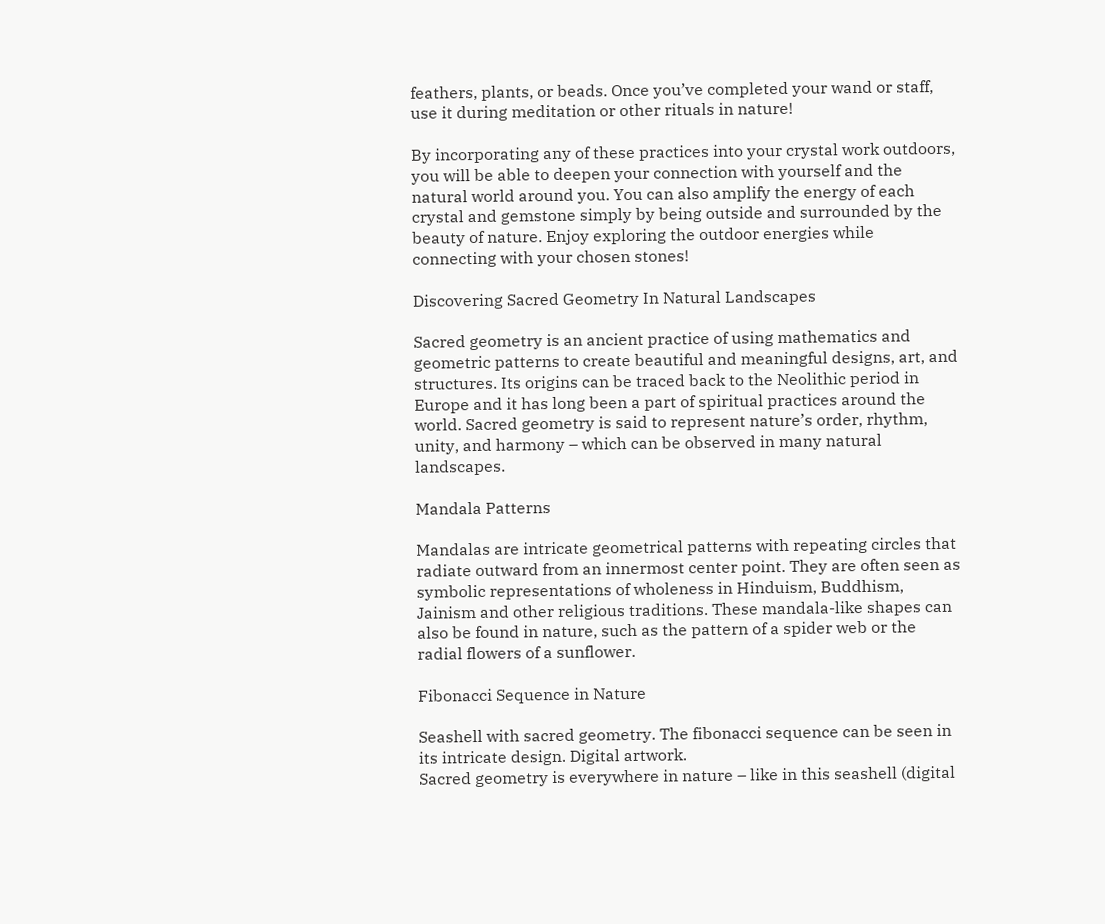feathers, plants, or beads. Once you’ve completed your wand or staff, use it during meditation or other rituals in nature!

By incorporating any of these practices into your crystal work outdoors, you will be able to deepen your connection with yourself and the natural world around you. You can also amplify the energy of each crystal and gemstone simply by being outside and surrounded by the beauty of nature. Enjoy exploring the outdoor energies while connecting with your chosen stones!

Discovering Sacred Geometry In Natural Landscapes

Sacred geometry is an ancient practice of using mathematics and geometric patterns to create beautiful and meaningful designs, art, and structures. Its origins can be traced back to the Neolithic period in Europe and it has long been a part of spiritual practices around the world. Sacred geometry is said to represent nature’s order, rhythm, unity, and harmony – which can be observed in many natural landscapes.

Mandala Patterns

Mandalas are intricate geometrical patterns with repeating circles that radiate outward from an innermost center point. They are often seen as symbolic representations of wholeness in Hinduism, Buddhism, Jainism and other religious traditions. These mandala-like shapes can also be found in nature, such as the pattern of a spider web or the radial flowers of a sunflower.

Fibonacci Sequence in Nature

Seashell with sacred geometry. The fibonacci sequence can be seen in its intricate design. Digital artwork.
Sacred geometry is everywhere in nature – like in this seashell (digital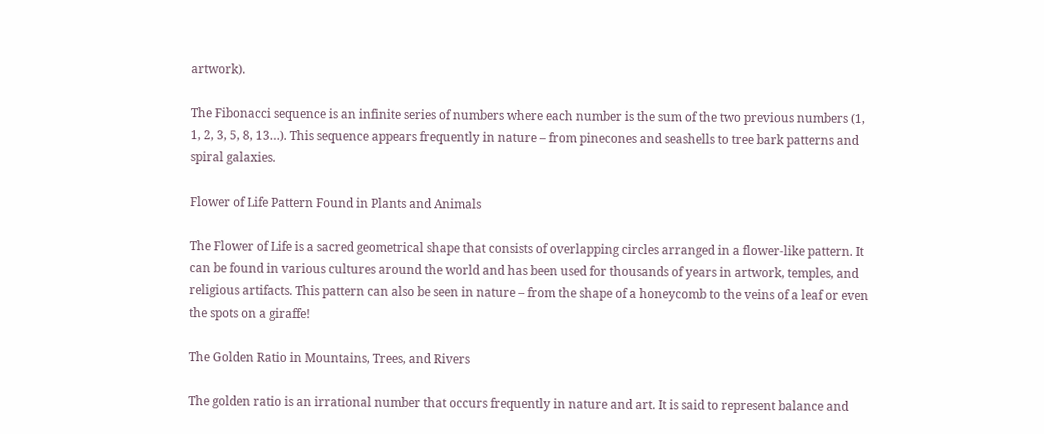artwork).

The Fibonacci sequence is an infinite series of numbers where each number is the sum of the two previous numbers (1, 1, 2, 3, 5, 8, 13…). This sequence appears frequently in nature – from pinecones and seashells to tree bark patterns and spiral galaxies.

Flower of Life Pattern Found in Plants and Animals

The Flower of Life is a sacred geometrical shape that consists of overlapping circles arranged in a flower-like pattern. It can be found in various cultures around the world and has been used for thousands of years in artwork, temples, and religious artifacts. This pattern can also be seen in nature – from the shape of a honeycomb to the veins of a leaf or even the spots on a giraffe!

The Golden Ratio in Mountains, Trees, and Rivers

The golden ratio is an irrational number that occurs frequently in nature and art. It is said to represent balance and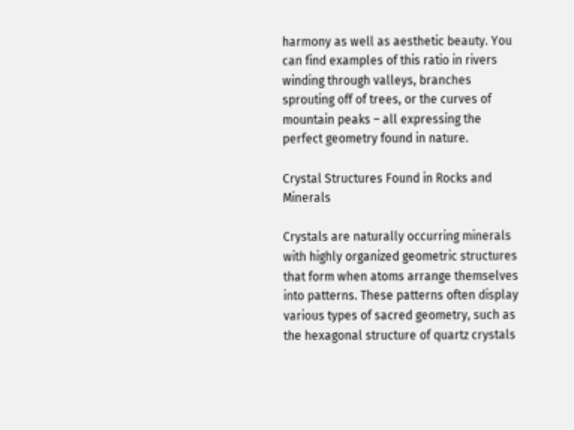harmony as well as aesthetic beauty. You can find examples of this ratio in rivers winding through valleys, branches sprouting off of trees, or the curves of mountain peaks – all expressing the perfect geometry found in nature.

Crystal Structures Found in Rocks and Minerals

Crystals are naturally occurring minerals with highly organized geometric structures that form when atoms arrange themselves into patterns. These patterns often display various types of sacred geometry, such as the hexagonal structure of quartz crystals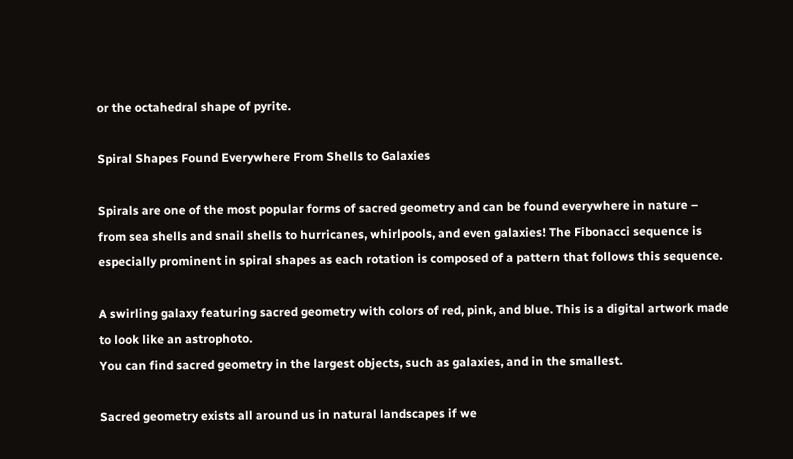or the octahedral shape of pyrite.

Spiral Shapes Found Everywhere From Shells to Galaxies

Spirals are one of the most popular forms of sacred geometry and can be found everywhere in nature – from sea shells and snail shells to hurricanes, whirlpools, and even galaxies! The Fibonacci sequence is especially prominent in spiral shapes as each rotation is composed of a pattern that follows this sequence.

A swirling galaxy featuring sacred geometry with colors of red, pink, and blue. This is a digital artwork made to look like an astrophoto.
You can find sacred geometry in the largest objects, such as galaxies, and in the smallest.

Sacred geometry exists all around us in natural landscapes if we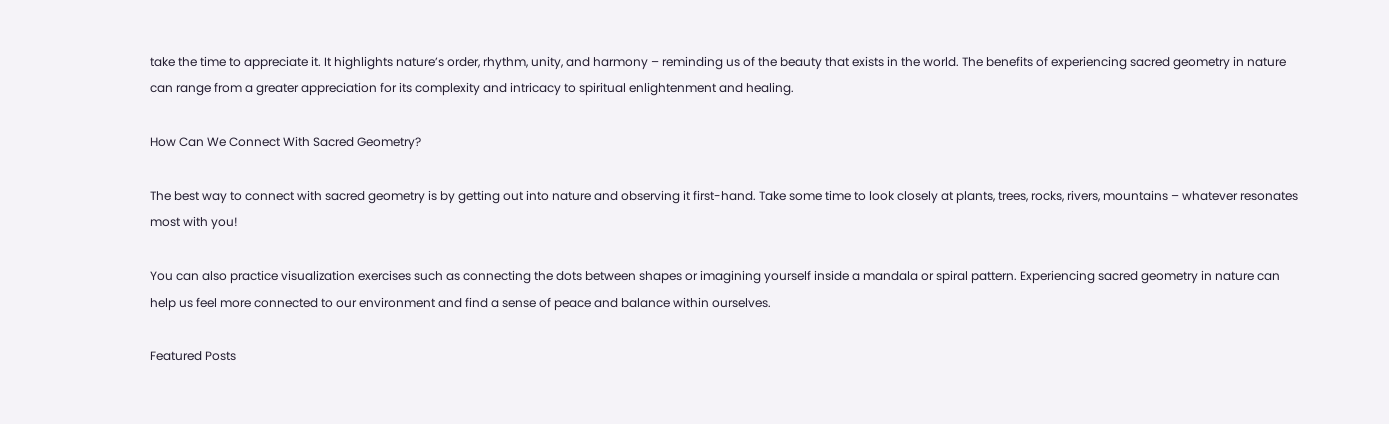take the time to appreciate it. It highlights nature’s order, rhythm, unity, and harmony – reminding us of the beauty that exists in the world. The benefits of experiencing sacred geometry in nature can range from a greater appreciation for its complexity and intricacy to spiritual enlightenment and healing.

How Can We Connect With Sacred Geometry?

The best way to connect with sacred geometry is by getting out into nature and observing it first-hand. Take some time to look closely at plants, trees, rocks, rivers, mountains – whatever resonates most with you!

You can also practice visualization exercises such as connecting the dots between shapes or imagining yourself inside a mandala or spiral pattern. Experiencing sacred geometry in nature can help us feel more connected to our environment and find a sense of peace and balance within ourselves.

Featured Posts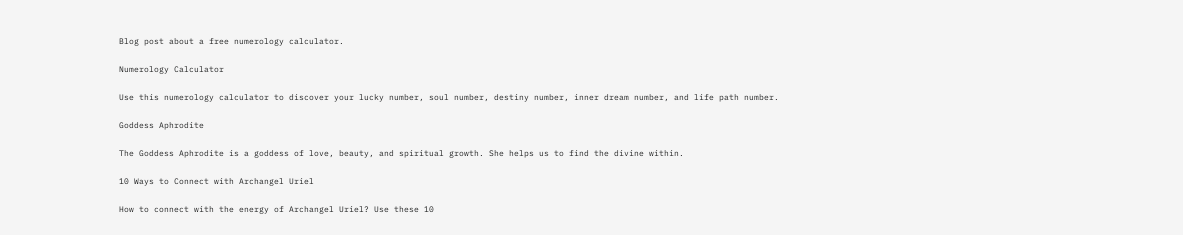Blog post about a free numerology calculator.

Numerology Calculator

Use this numerology calculator to discover your lucky number, soul number, destiny number, inner dream number, and life path number.

Goddess Aphrodite

The Goddess Aphrodite is a goddess of love, beauty, and spiritual growth. She helps us to find the divine within.

10 Ways to Connect with Archangel Uriel

How to connect with the energy of Archangel Uriel? Use these 10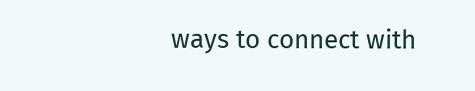ways to connect with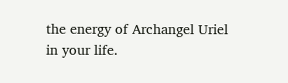the energy of Archangel Uriel in your life.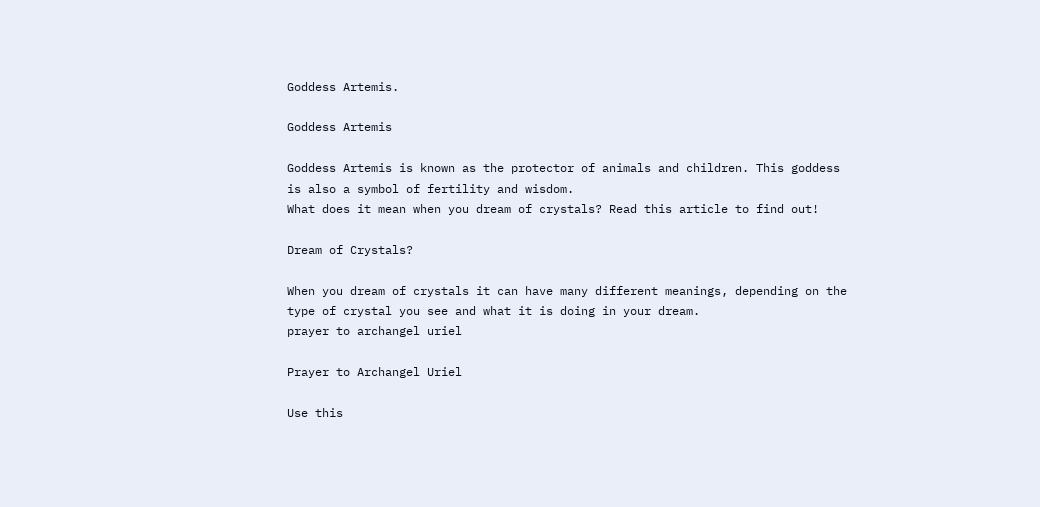Goddess Artemis.

Goddess Artemis

Goddess Artemis is known as the protector of animals and children. This goddess is also a symbol of fertility and wisdom.
What does it mean when you dream of crystals? Read this article to find out!

Dream of Crystals?

When you dream of crystals it can have many different meanings, depending on the type of crystal you see and what it is doing in your dream.
prayer to archangel uriel

Prayer to Archangel Uriel

Use this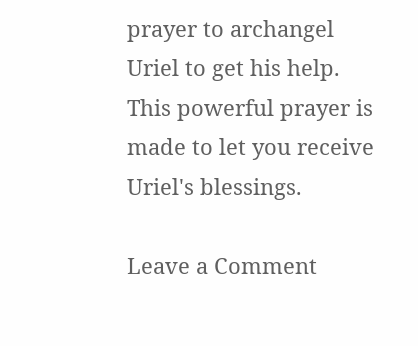prayer to archangel Uriel to get his help. This powerful prayer is made to let you receive Uriel's blessings.

Leave a Comment